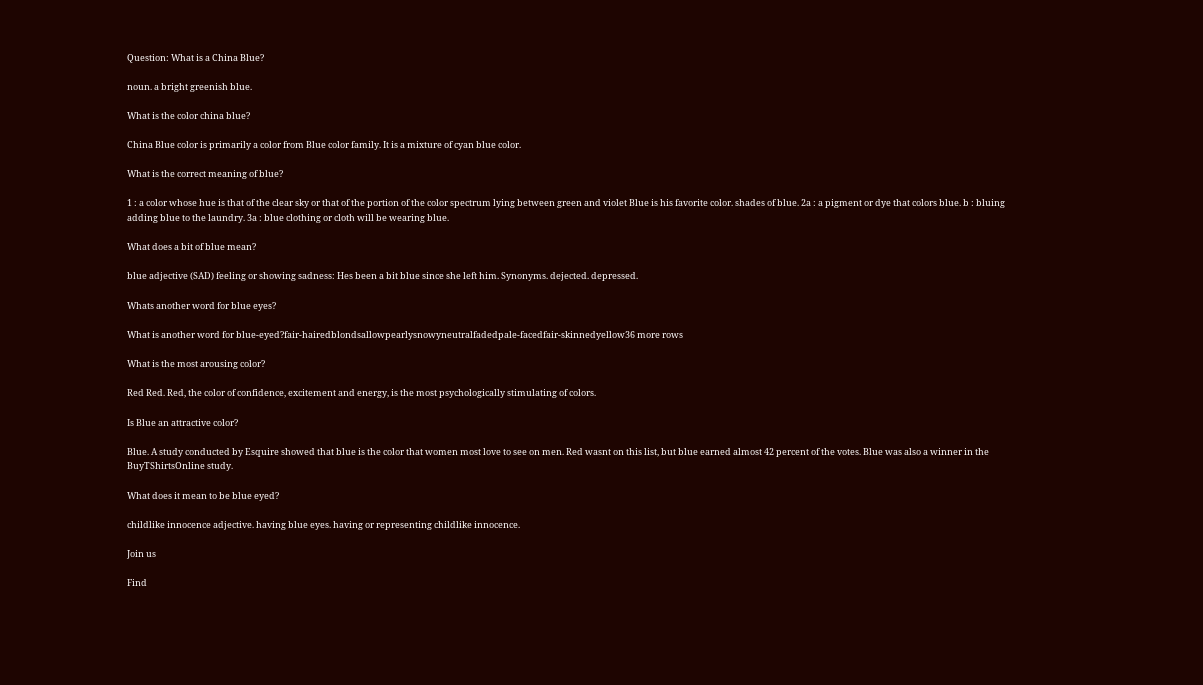Question: What is a China Blue?

noun. a bright greenish blue.

What is the color china blue?

China Blue color is primarily a color from Blue color family. It is a mixture of cyan blue color.

What is the correct meaning of blue?

1 : a color whose hue is that of the clear sky or that of the portion of the color spectrum lying between green and violet Blue is his favorite color. shades of blue. 2a : a pigment or dye that colors blue. b : bluing adding blue to the laundry. 3a : blue clothing or cloth will be wearing blue.

What does a bit of blue mean?

blue adjective (SAD) feeling or showing sadness: Hes been a bit blue since she left him. Synonyms. dejected. depressed.

Whats another word for blue eyes?

What is another word for blue-eyed?fair-hairedblondsallowpearlysnowyneutralfadedpale-facedfair-skinnedyellow36 more rows

What is the most arousing color?

Red Red. Red, the color of confidence, excitement and energy, is the most psychologically stimulating of colors.

Is Blue an attractive color?

Blue. A study conducted by Esquire showed that blue is the color that women most love to see on men. Red wasnt on this list, but blue earned almost 42 percent of the votes. Blue was also a winner in the BuyTShirtsOnline study.

What does it mean to be blue eyed?

childlike innocence adjective. having blue eyes. having or representing childlike innocence.

Join us

Find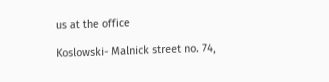us at the office

Koslowski- Malnick street no. 74,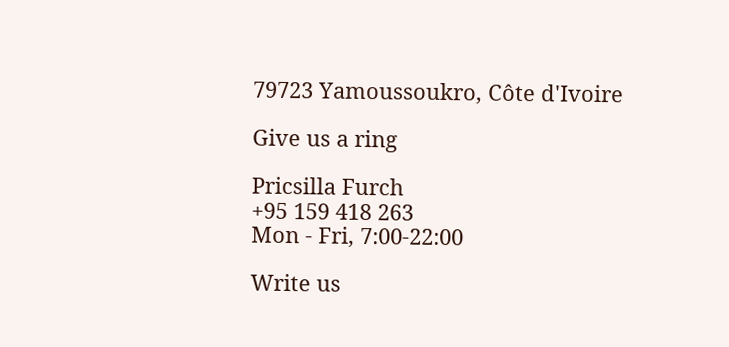79723 Yamoussoukro, Côte d'Ivoire

Give us a ring

Pricsilla Furch
+95 159 418 263
Mon - Fri, 7:00-22:00

Write us